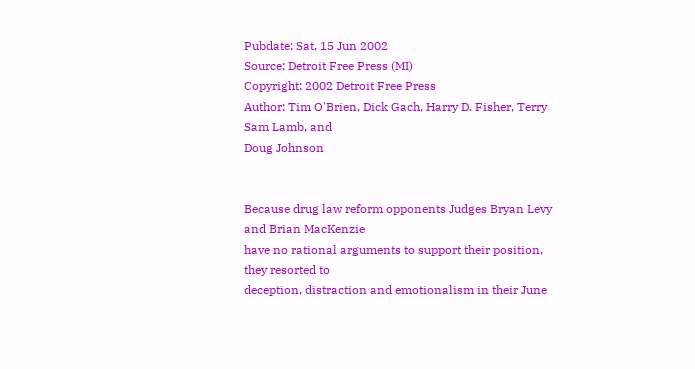Pubdate: Sat, 15 Jun 2002
Source: Detroit Free Press (MI)
Copyright: 2002 Detroit Free Press
Author: Tim O'Brien, Dick Gach, Harry D. Fisher, Terry Sam Lamb, and
Doug Johnson


Because drug law reform opponents Judges Bryan Levy and Brian MacKenzie
have no rational arguments to support their position, they resorted to
deception, distraction and emotionalism in their June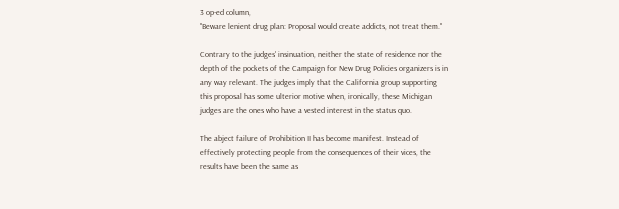3 op-ed column,
"Beware lenient drug plan: Proposal would create addicts, not treat them."

Contrary to the judges' insinuation, neither the state of residence nor the
depth of the pockets of the Campaign for New Drug Policies organizers is in
any way relevant. The judges imply that the California group supporting
this proposal has some ulterior motive when, ironically, these Michigan
judges are the ones who have a vested interest in the status quo.

The abject failure of Prohibition II has become manifest. Instead of
effectively protecting people from the consequences of their vices, the
results have been the same as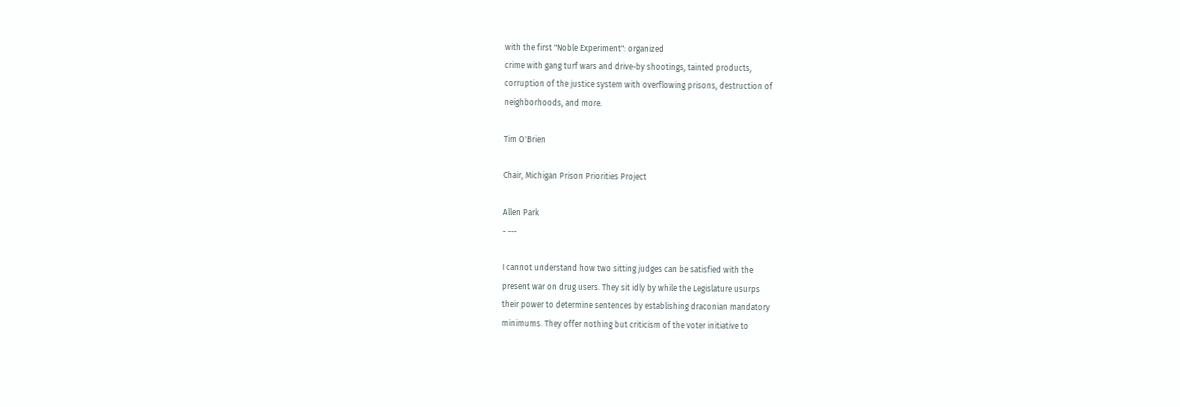with the first "Noble Experiment": organized
crime with gang turf wars and drive-by shootings, tainted products,
corruption of the justice system with overflowing prisons, destruction of
neighborhoods, and more.

Tim O'Brien

Chair, Michigan Prison Priorities Project

Allen Park
- ---

I cannot understand how two sitting judges can be satisfied with the
present war on drug users. They sit idly by while the Legislature usurps
their power to determine sentences by establishing draconian mandatory
minimums. They offer nothing but criticism of the voter initiative to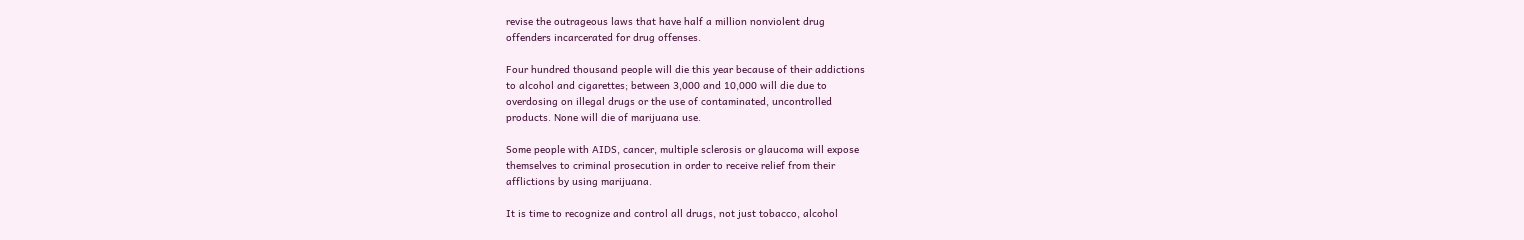revise the outrageous laws that have half a million nonviolent drug
offenders incarcerated for drug offenses.

Four hundred thousand people will die this year because of their addictions
to alcohol and cigarettes; between 3,000 and 10,000 will die due to
overdosing on illegal drugs or the use of contaminated, uncontrolled
products. None will die of marijuana use.

Some people with AIDS, cancer, multiple sclerosis or glaucoma will expose
themselves to criminal prosecution in order to receive relief from their
afflictions by using marijuana.

It is time to recognize and control all drugs, not just tobacco, alcohol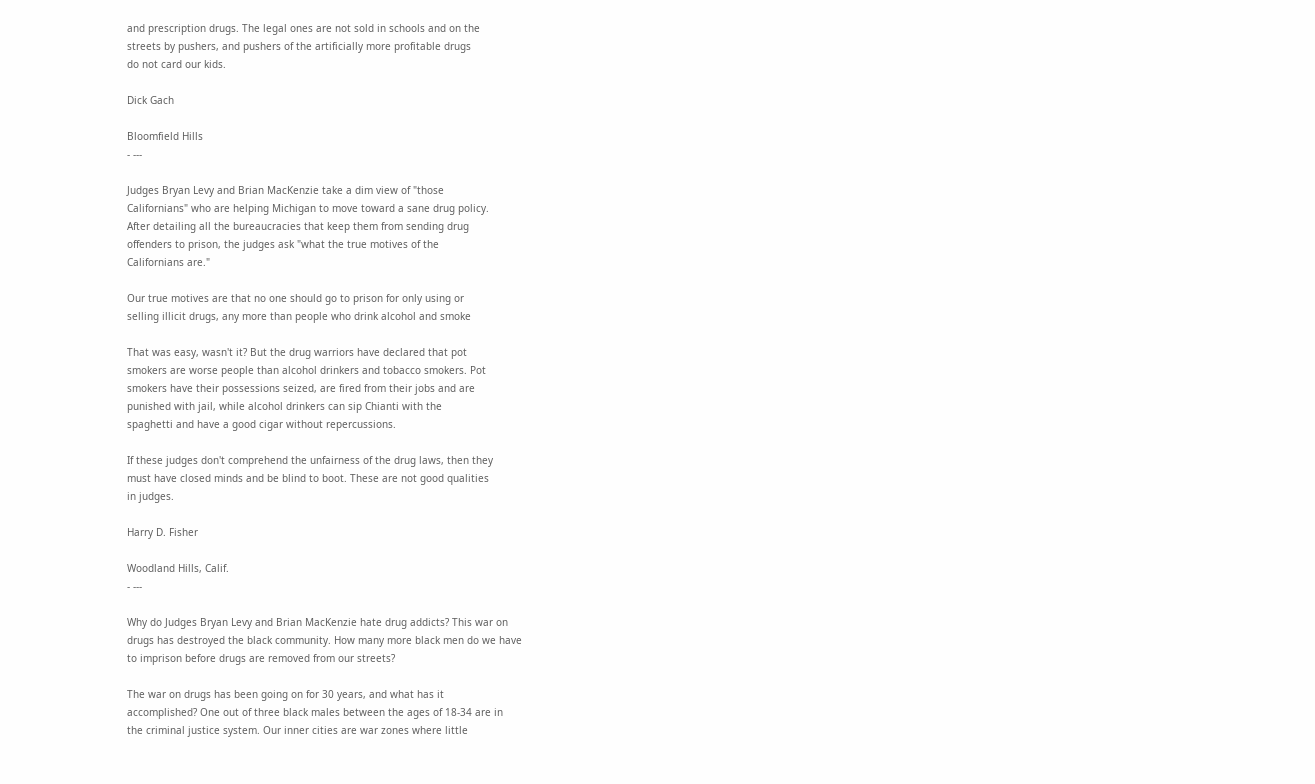and prescription drugs. The legal ones are not sold in schools and on the
streets by pushers, and pushers of the artificially more profitable drugs
do not card our kids.

Dick Gach

Bloomfield Hills
- ---

Judges Bryan Levy and Brian MacKenzie take a dim view of "those
Californians" who are helping Michigan to move toward a sane drug policy.
After detailing all the bureaucracies that keep them from sending drug
offenders to prison, the judges ask "what the true motives of the
Californians are."

Our true motives are that no one should go to prison for only using or
selling illicit drugs, any more than people who drink alcohol and smoke

That was easy, wasn't it? But the drug warriors have declared that pot
smokers are worse people than alcohol drinkers and tobacco smokers. Pot
smokers have their possessions seized, are fired from their jobs and are
punished with jail, while alcohol drinkers can sip Chianti with the
spaghetti and have a good cigar without repercussions.

If these judges don't comprehend the unfairness of the drug laws, then they
must have closed minds and be blind to boot. These are not good qualities
in judges.

Harry D. Fisher

Woodland Hills, Calif.
- ---

Why do Judges Bryan Levy and Brian MacKenzie hate drug addicts? This war on
drugs has destroyed the black community. How many more black men do we have
to imprison before drugs are removed from our streets?

The war on drugs has been going on for 30 years, and what has it
accomplished? One out of three black males between the ages of 18-34 are in
the criminal justice system. Our inner cities are war zones where little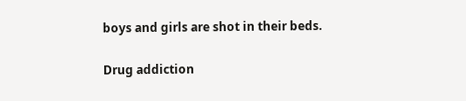boys and girls are shot in their beds.

Drug addiction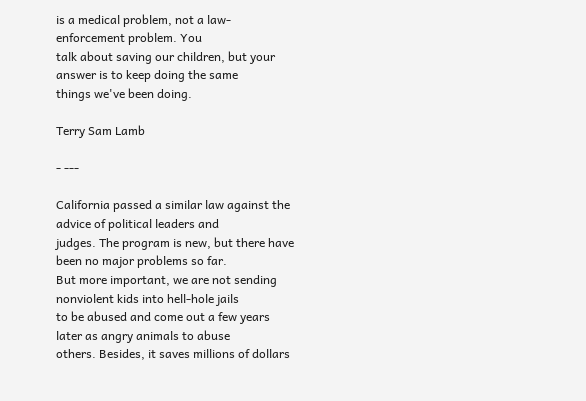is a medical problem, not a law-enforcement problem. You
talk about saving our children, but your answer is to keep doing the same
things we've been doing.

Terry Sam Lamb

- ---

California passed a similar law against the advice of political leaders and
judges. The program is new, but there have been no major problems so far.
But more important, we are not sending nonviolent kids into hell-hole jails
to be abused and come out a few years later as angry animals to abuse
others. Besides, it saves millions of dollars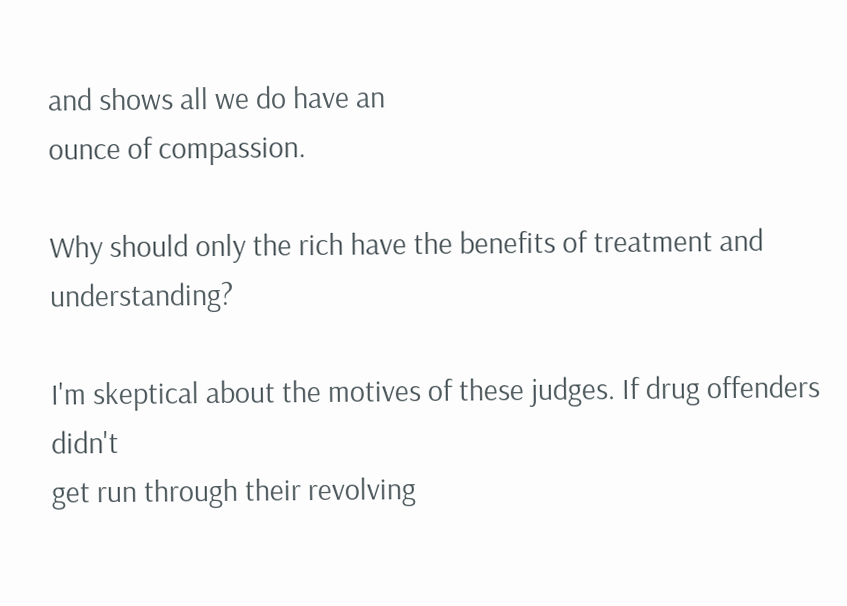and shows all we do have an
ounce of compassion.

Why should only the rich have the benefits of treatment and understanding?

I'm skeptical about the motives of these judges. If drug offenders didn't
get run through their revolving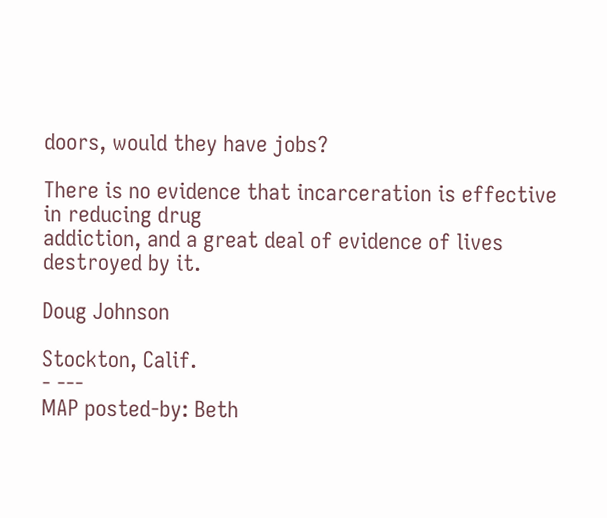doors, would they have jobs?

There is no evidence that incarceration is effective in reducing drug
addiction, and a great deal of evidence of lives destroyed by it.

Doug Johnson

Stockton, Calif.
- ---
MAP posted-by: Beth